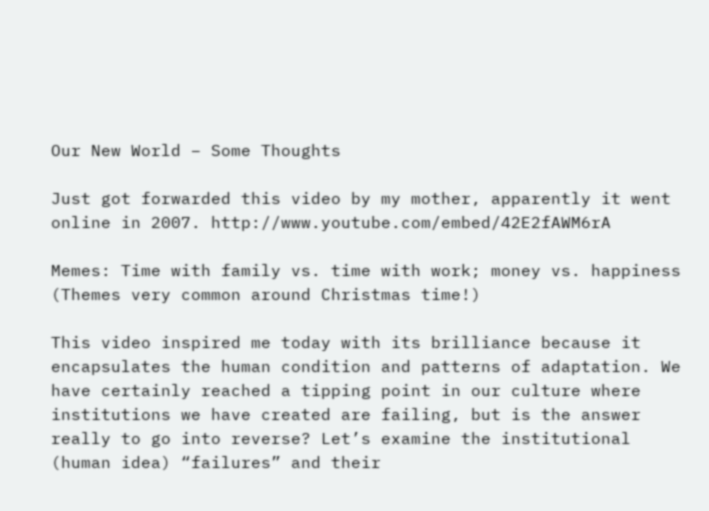Our New World – Some Thoughts

Just got forwarded this video by my mother, apparently it went online in 2007. http://www.youtube.com/embed/42E2fAWM6rA

Memes: Time with family vs. time with work; money vs. happiness (Themes very common around Christmas time!)

This video inspired me today with its brilliance because it encapsulates the human condition and patterns of adaptation. We have certainly reached a tipping point in our culture where institutions we have created are failing, but is the answer really to go into reverse? Let’s examine the institutional (human idea) “failures” and their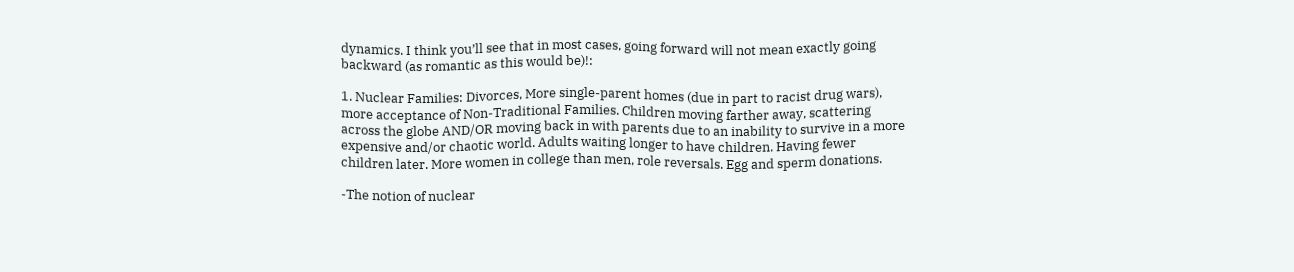dynamics. I think you’ll see that in most cases, going forward will not mean exactly going backward (as romantic as this would be)!:

1. Nuclear Families: Divorces, More single-parent homes (due in part to racist drug wars), more acceptance of Non-Traditional Families. Children moving farther away, scattering across the globe AND/OR moving back in with parents due to an inability to survive in a more expensive and/or chaotic world. Adults waiting longer to have children. Having fewer children later. More women in college than men, role reversals. Egg and sperm donations.

-The notion of nuclear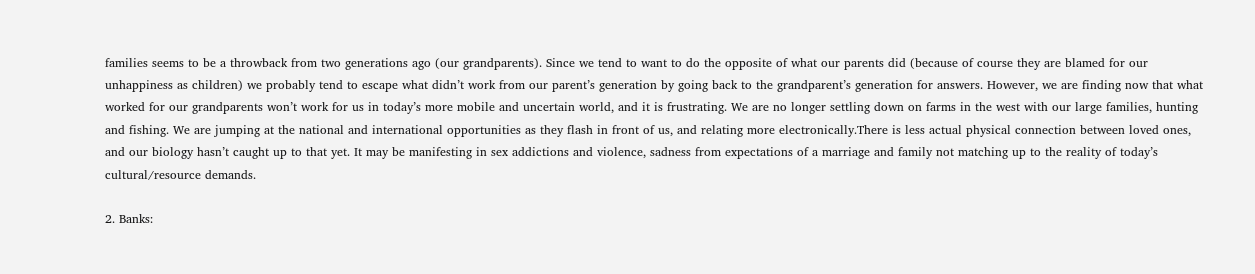families seems to be a throwback from two generations ago (our grandparents). Since we tend to want to do the opposite of what our parents did (because of course they are blamed for our unhappiness as children) we probably tend to escape what didn’t work from our parent’s generation by going back to the grandparent’s generation for answers. However, we are finding now that what worked for our grandparents won’t work for us in today’s more mobile and uncertain world, and it is frustrating. We are no longer settling down on farms in the west with our large families, hunting and fishing. We are jumping at the national and international opportunities as they flash in front of us, and relating more electronically.There is less actual physical connection between loved ones, and our biology hasn’t caught up to that yet. It may be manifesting in sex addictions and violence, sadness from expectations of a marriage and family not matching up to the reality of today’s cultural/resource demands.

2. Banks: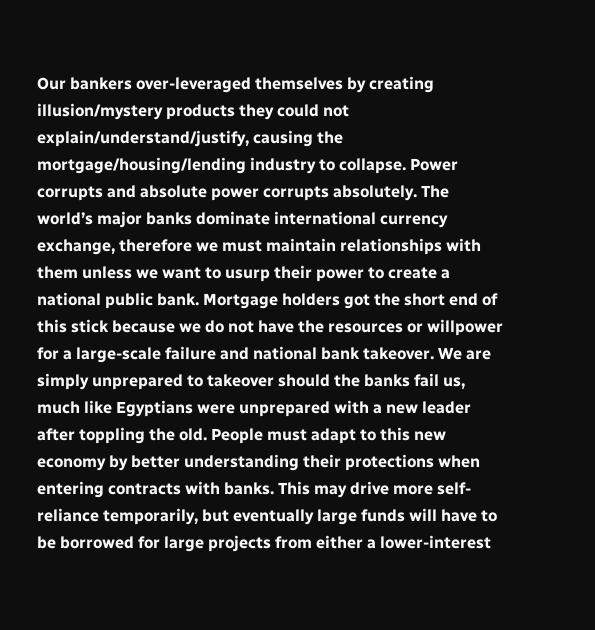Our bankers over-leveraged themselves by creating illusion/mystery products they could not explain/understand/justify, causing the mortgage/housing/lending industry to collapse. Power corrupts and absolute power corrupts absolutely. The world’s major banks dominate international currency exchange, therefore we must maintain relationships with them unless we want to usurp their power to create a national public bank. Mortgage holders got the short end of this stick because we do not have the resources or willpower for a large-scale failure and national bank takeover. We are simply unprepared to takeover should the banks fail us, much like Egyptians were unprepared with a new leader after toppling the old. People must adapt to this new economy by better understanding their protections when entering contracts with banks. This may drive more self-reliance temporarily, but eventually large funds will have to be borrowed for large projects from either a lower-interest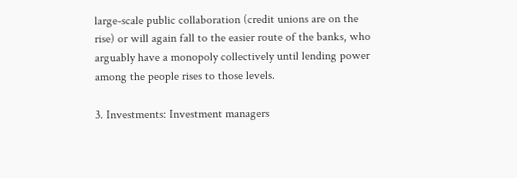large-scale public collaboration (credit unions are on the rise) or will again fall to the easier route of the banks, who arguably have a monopoly collectively until lending power among the people rises to those levels.

3. Investments: Investment managers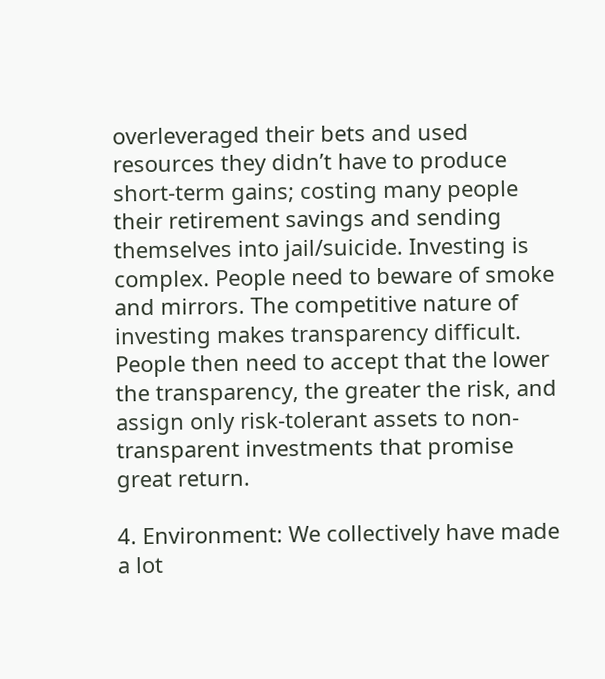overleveraged their bets and used resources they didn’t have to produce short-term gains; costing many people their retirement savings and sending themselves into jail/suicide. Investing is complex. People need to beware of smoke and mirrors. The competitive nature of investing makes transparency difficult. People then need to accept that the lower the transparency, the greater the risk, and assign only risk-tolerant assets to non-transparent investments that promise great return.

4. Environment: We collectively have made a lot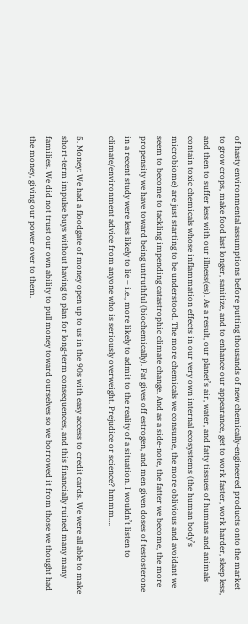of hasty environmental assumptions before putting thousands of new chemically-engineered products onto the market to grow crops, make food last longer, sanitize, and to enhance our appearance, get to work faster, work harder, sleep less, and then to suffer less with our illness(es). As a result, our planet’s air, water, and fatty tissues of humans and animals contain toxic chemicals whose inflammation effects in our very own internal ecosystems (the human body’s microbiome) are just starting to be understood. The more chemicals we consume, the more oblivious and avoidant we seem to become to tackling impending catastrophic climate change. And as a side-note, the fatter we become, the more propensity we have toward being untruthful (biochemically). Fat gives off estrogen, and men given doses of testosterone in a recent study were less likely to lie – i.e., more likely to admit to the reality of a situation. I wouldn’t listen to climate/environment advice from anyone who is seriously overweight. Prejudice or science? hmmm….

5. Money: We had a floodgate of money open up to us in the 90s with easy access to credit cards. We were all able to make short-term impulse buys without having to plan for long-term consequences, and this financially ruined many many families. We did not trust our own ability to pull money toward ourselves so we borrowed it from those we thought had the money, giving our power over to them.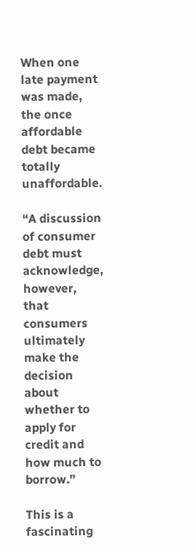When one late payment was made, the once affordable debt became totally unaffordable.

“A discussion of consumer debt must acknowledge, however, that consumers ultimately make the decision about whether to apply for credit and how much to borrow.”

This is a fascinating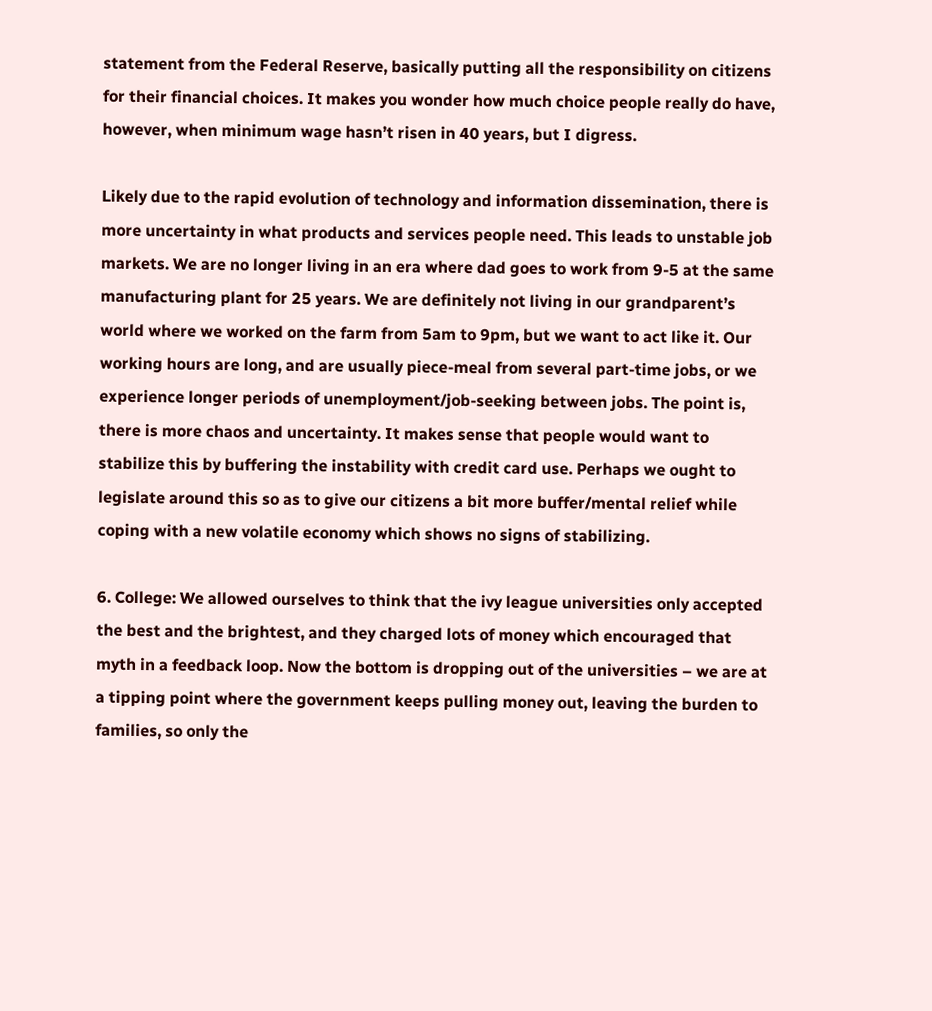statement from the Federal Reserve, basically putting all the responsibility on citizens for their financial choices. It makes you wonder how much choice people really do have, however, when minimum wage hasn’t risen in 40 years, but I digress.

Likely due to the rapid evolution of technology and information dissemination, there is more uncertainty in what products and services people need. This leads to unstable job markets. We are no longer living in an era where dad goes to work from 9-5 at the same manufacturing plant for 25 years. We are definitely not living in our grandparent’s world where we worked on the farm from 5am to 9pm, but we want to act like it. Our working hours are long, and are usually piece-meal from several part-time jobs, or we experience longer periods of unemployment/job-seeking between jobs. The point is, there is more chaos and uncertainty. It makes sense that people would want to stabilize this by buffering the instability with credit card use. Perhaps we ought to legislate around this so as to give our citizens a bit more buffer/mental relief while coping with a new volatile economy which shows no signs of stabilizing.

6. College: We allowed ourselves to think that the ivy league universities only accepted the best and the brightest, and they charged lots of money which encouraged that myth in a feedback loop. Now the bottom is dropping out of the universities – we are at a tipping point where the government keeps pulling money out, leaving the burden to families, so only the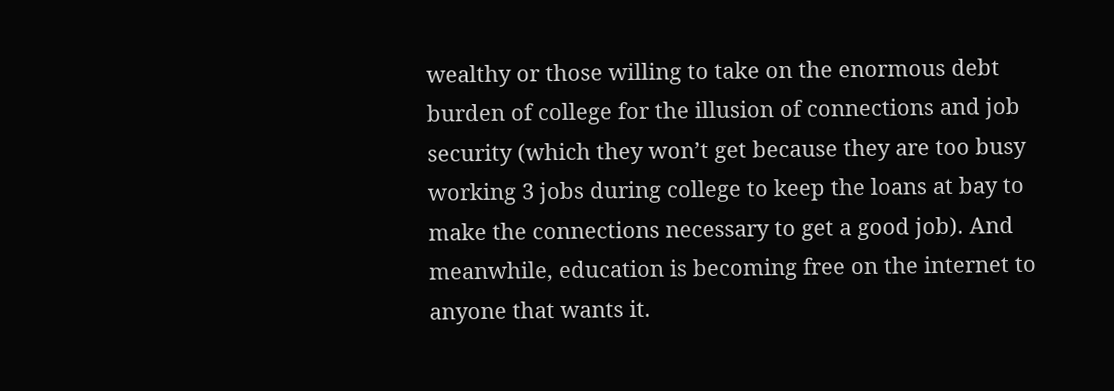wealthy or those willing to take on the enormous debt burden of college for the illusion of connections and job security (which they won’t get because they are too busy working 3 jobs during college to keep the loans at bay to make the connections necessary to get a good job). And meanwhile, education is becoming free on the internet to anyone that wants it.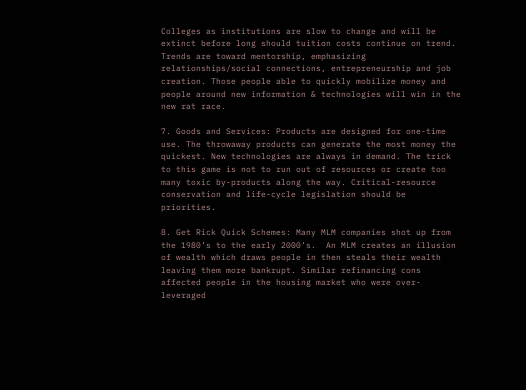Colleges as institutions are slow to change and will be extinct before long should tuition costs continue on trend. Trends are toward mentorship, emphasizing relationships/social connections, entrepreneurship and job creation. Those people able to quickly mobilize money and people around new information & technologies will win in the new rat race.

7. Goods and Services: Products are designed for one-time use. The throwaway products can generate the most money the quickest. New technologies are always in demand. The trick to this game is not to run out of resources or create too many toxic by-products along the way. Critical-resource conservation and life-cycle legislation should be priorities.

8. Get Rick Quick Schemes: Many MLM companies shot up from the 1980’s to the early 2000’s.  An MLM creates an illusion of wealth which draws people in then steals their wealth leaving them more bankrupt. Similar refinancing cons affected people in the housing market who were over-leveraged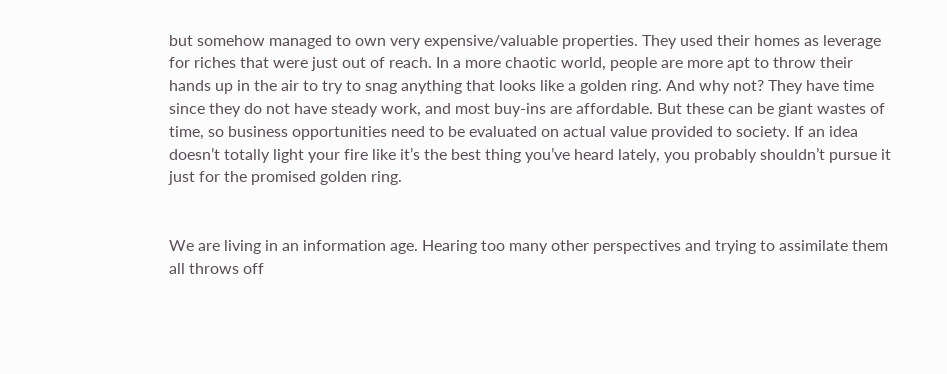but somehow managed to own very expensive/valuable properties. They used their homes as leverage for riches that were just out of reach. In a more chaotic world, people are more apt to throw their hands up in the air to try to snag anything that looks like a golden ring. And why not? They have time since they do not have steady work, and most buy-ins are affordable. But these can be giant wastes of time, so business opportunities need to be evaluated on actual value provided to society. If an idea doesn’t totally light your fire like it’s the best thing you’ve heard lately, you probably shouldn’t pursue it just for the promised golden ring.


We are living in an information age. Hearing too many other perspectives and trying to assimilate them all throws off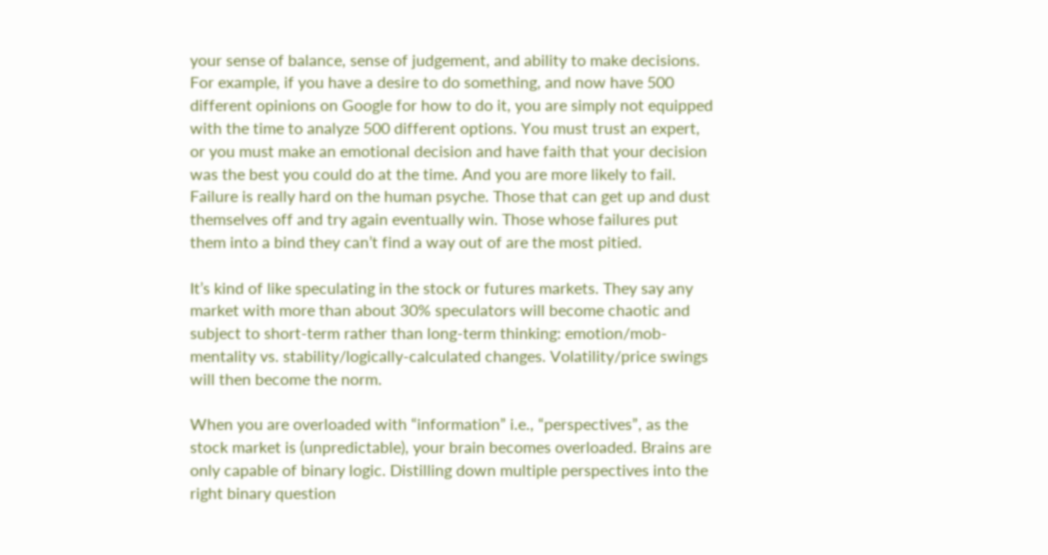your sense of balance, sense of judgement, and ability to make decisions. For example, if you have a desire to do something, and now have 500 different opinions on Google for how to do it, you are simply not equipped with the time to analyze 500 different options. You must trust an expert, or you must make an emotional decision and have faith that your decision was the best you could do at the time. And you are more likely to fail. Failure is really hard on the human psyche. Those that can get up and dust themselves off and try again eventually win. Those whose failures put them into a bind they can’t find a way out of are the most pitied.

It’s kind of like speculating in the stock or futures markets. They say any market with more than about 30% speculators will become chaotic and subject to short-term rather than long-term thinking: emotion/mob-mentality vs. stability/logically-calculated changes. Volatility/price swings will then become the norm.

When you are overloaded with “information” i.e., “perspectives”, as the stock market is (unpredictable), your brain becomes overloaded. Brains are only capable of binary logic. Distilling down multiple perspectives into the right binary question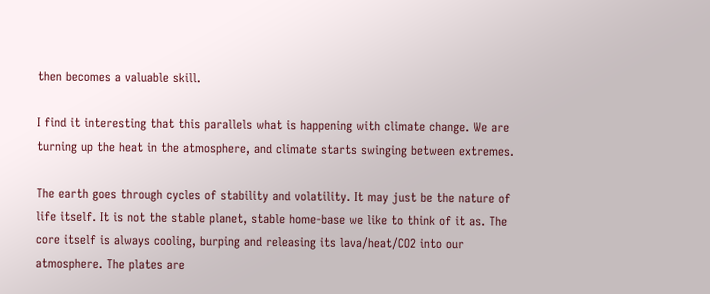then becomes a valuable skill.

I find it interesting that this parallels what is happening with climate change. We are turning up the heat in the atmosphere, and climate starts swinging between extremes.

The earth goes through cycles of stability and volatility. It may just be the nature of life itself. It is not the stable planet, stable home-base we like to think of it as. The core itself is always cooling, burping and releasing its lava/heat/CO2 into our atmosphere. The plates are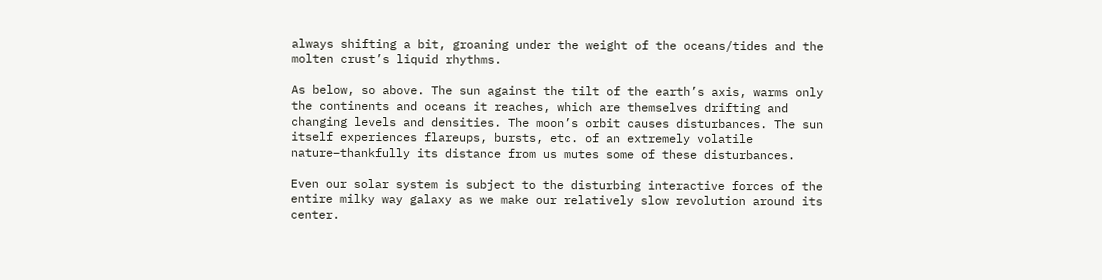always shifting a bit, groaning under the weight of the oceans/tides and the molten crust’s liquid rhythms.

As below, so above. The sun against the tilt of the earth’s axis, warms only the continents and oceans it reaches, which are themselves drifting and changing levels and densities. The moon’s orbit causes disturbances. The sun itself experiences flareups, bursts, etc. of an extremely volatile nature–thankfully its distance from us mutes some of these disturbances.

Even our solar system is subject to the disturbing interactive forces of the entire milky way galaxy as we make our relatively slow revolution around its center.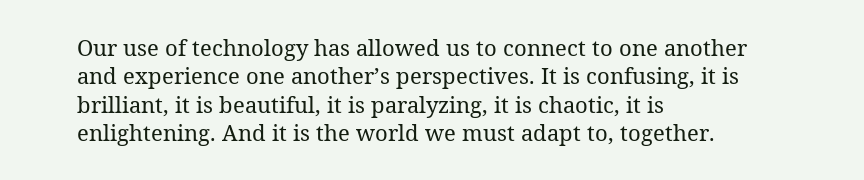Our use of technology has allowed us to connect to one another and experience one another’s perspectives. It is confusing, it is brilliant, it is beautiful, it is paralyzing, it is chaotic, it is enlightening. And it is the world we must adapt to, together.